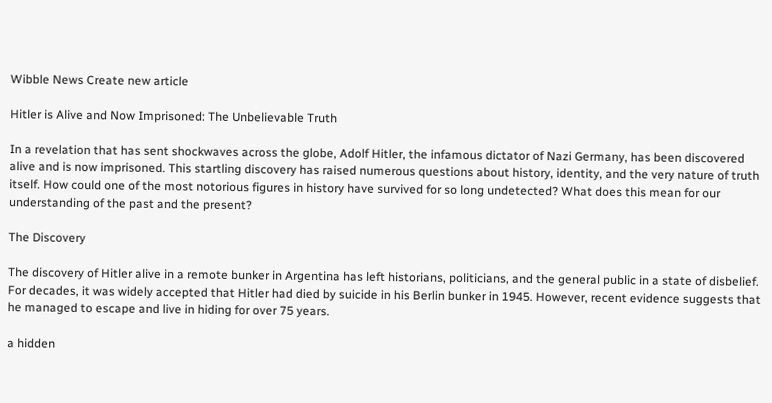Wibble News Create new article

Hitler is Alive and Now Imprisoned: The Unbelievable Truth

In a revelation that has sent shockwaves across the globe, Adolf Hitler, the infamous dictator of Nazi Germany, has been discovered alive and is now imprisoned. This startling discovery has raised numerous questions about history, identity, and the very nature of truth itself. How could one of the most notorious figures in history have survived for so long undetected? What does this mean for our understanding of the past and the present?

The Discovery

The discovery of Hitler alive in a remote bunker in Argentina has left historians, politicians, and the general public in a state of disbelief. For decades, it was widely accepted that Hitler had died by suicide in his Berlin bunker in 1945. However, recent evidence suggests that he managed to escape and live in hiding for over 75 years.

a hidden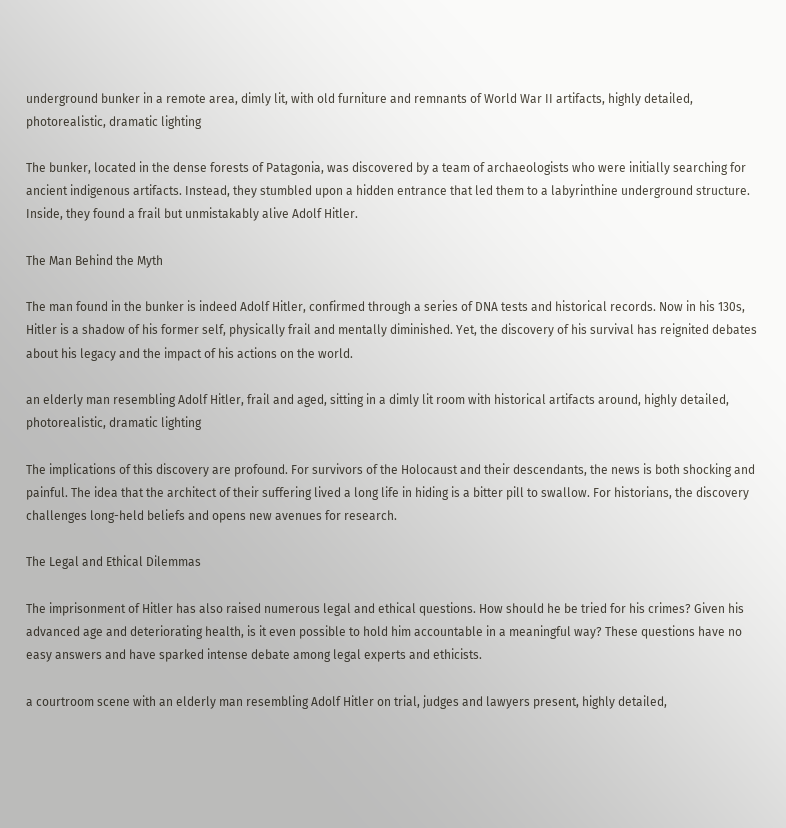underground bunker in a remote area, dimly lit, with old furniture and remnants of World War II artifacts, highly detailed, photorealistic, dramatic lighting

The bunker, located in the dense forests of Patagonia, was discovered by a team of archaeologists who were initially searching for ancient indigenous artifacts. Instead, they stumbled upon a hidden entrance that led them to a labyrinthine underground structure. Inside, they found a frail but unmistakably alive Adolf Hitler.

The Man Behind the Myth

The man found in the bunker is indeed Adolf Hitler, confirmed through a series of DNA tests and historical records. Now in his 130s, Hitler is a shadow of his former self, physically frail and mentally diminished. Yet, the discovery of his survival has reignited debates about his legacy and the impact of his actions on the world.

an elderly man resembling Adolf Hitler, frail and aged, sitting in a dimly lit room with historical artifacts around, highly detailed, photorealistic, dramatic lighting

The implications of this discovery are profound. For survivors of the Holocaust and their descendants, the news is both shocking and painful. The idea that the architect of their suffering lived a long life in hiding is a bitter pill to swallow. For historians, the discovery challenges long-held beliefs and opens new avenues for research.

The Legal and Ethical Dilemmas

The imprisonment of Hitler has also raised numerous legal and ethical questions. How should he be tried for his crimes? Given his advanced age and deteriorating health, is it even possible to hold him accountable in a meaningful way? These questions have no easy answers and have sparked intense debate among legal experts and ethicists.

a courtroom scene with an elderly man resembling Adolf Hitler on trial, judges and lawyers present, highly detailed,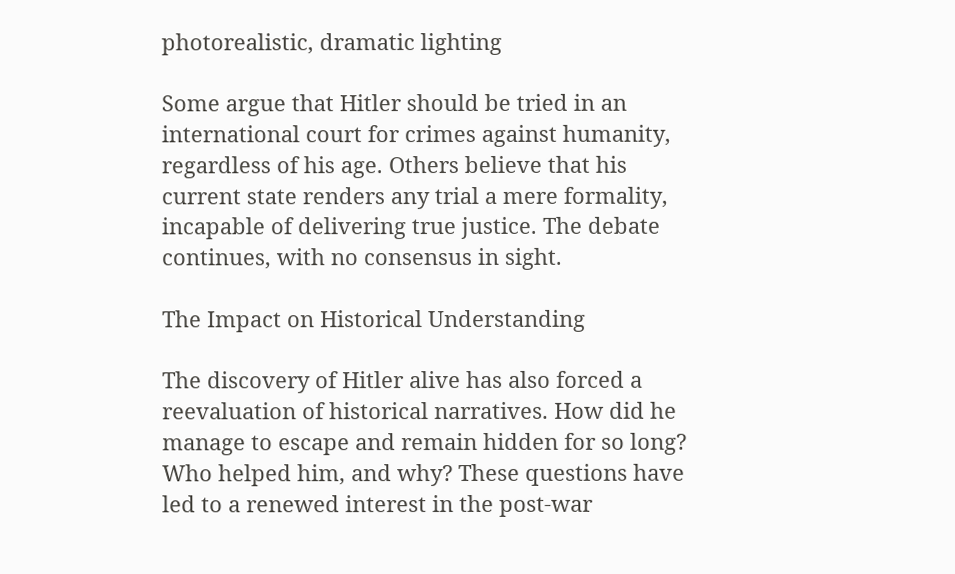photorealistic, dramatic lighting

Some argue that Hitler should be tried in an international court for crimes against humanity, regardless of his age. Others believe that his current state renders any trial a mere formality, incapable of delivering true justice. The debate continues, with no consensus in sight.

The Impact on Historical Understanding

The discovery of Hitler alive has also forced a reevaluation of historical narratives. How did he manage to escape and remain hidden for so long? Who helped him, and why? These questions have led to a renewed interest in the post-war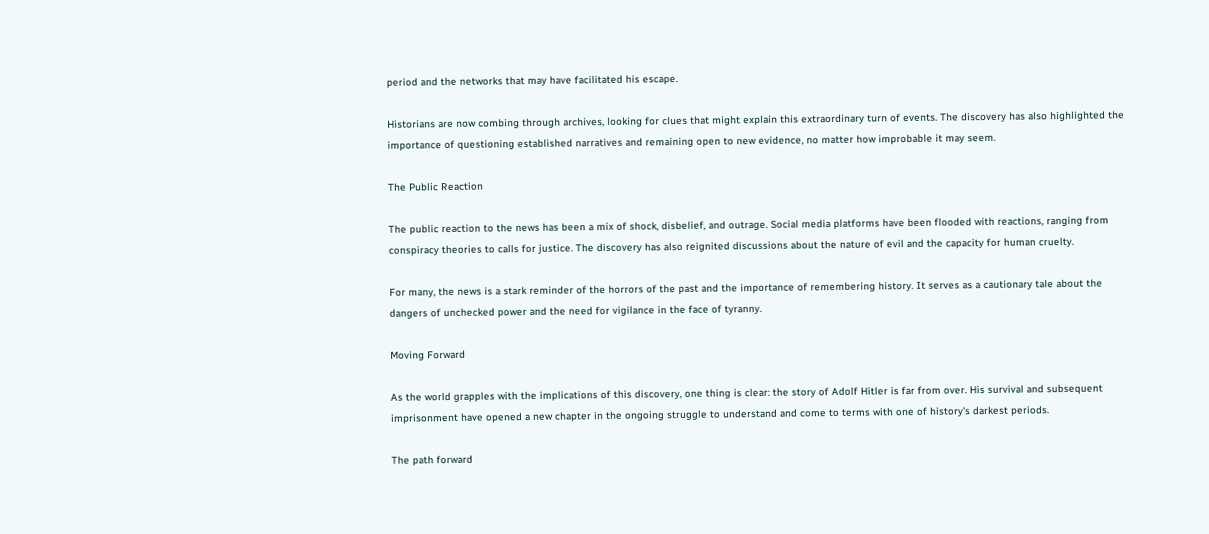period and the networks that may have facilitated his escape.

Historians are now combing through archives, looking for clues that might explain this extraordinary turn of events. The discovery has also highlighted the importance of questioning established narratives and remaining open to new evidence, no matter how improbable it may seem.

The Public Reaction

The public reaction to the news has been a mix of shock, disbelief, and outrage. Social media platforms have been flooded with reactions, ranging from conspiracy theories to calls for justice. The discovery has also reignited discussions about the nature of evil and the capacity for human cruelty.

For many, the news is a stark reminder of the horrors of the past and the importance of remembering history. It serves as a cautionary tale about the dangers of unchecked power and the need for vigilance in the face of tyranny.

Moving Forward

As the world grapples with the implications of this discovery, one thing is clear: the story of Adolf Hitler is far from over. His survival and subsequent imprisonment have opened a new chapter in the ongoing struggle to understand and come to terms with one of history's darkest periods.

The path forward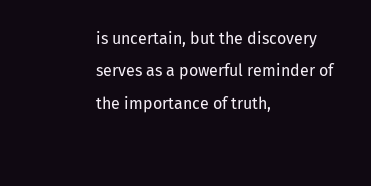is uncertain, but the discovery serves as a powerful reminder of the importance of truth,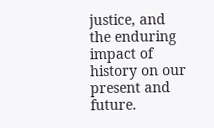justice, and the enduring impact of history on our present and future.